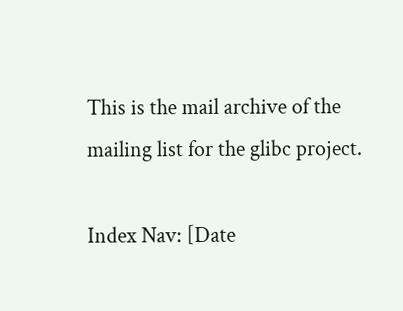This is the mail archive of the mailing list for the glibc project.

Index Nav: [Date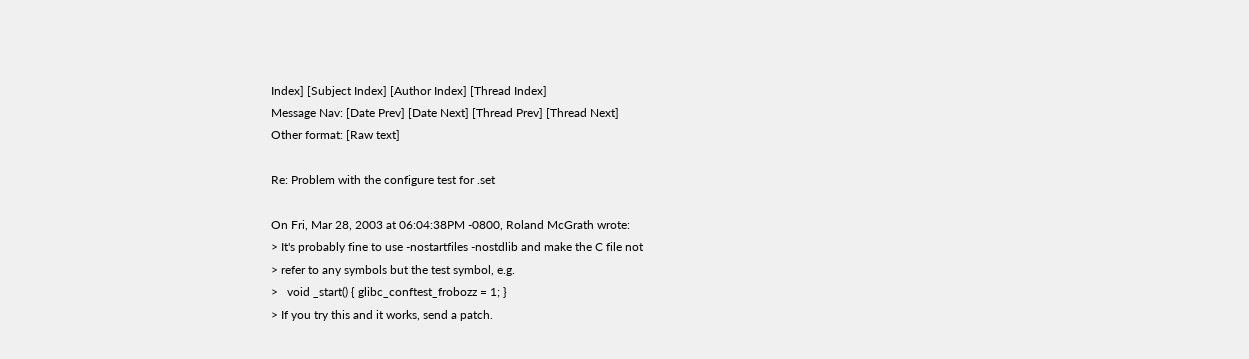Index] [Subject Index] [Author Index] [Thread Index]
Message Nav: [Date Prev] [Date Next] [Thread Prev] [Thread Next]
Other format: [Raw text]

Re: Problem with the configure test for .set

On Fri, Mar 28, 2003 at 06:04:38PM -0800, Roland McGrath wrote:
> It's probably fine to use -nostartfiles -nostdlib and make the C file not
> refer to any symbols but the test symbol, e.g.
>   void _start() { glibc_conftest_frobozz = 1; }
> If you try this and it works, send a patch.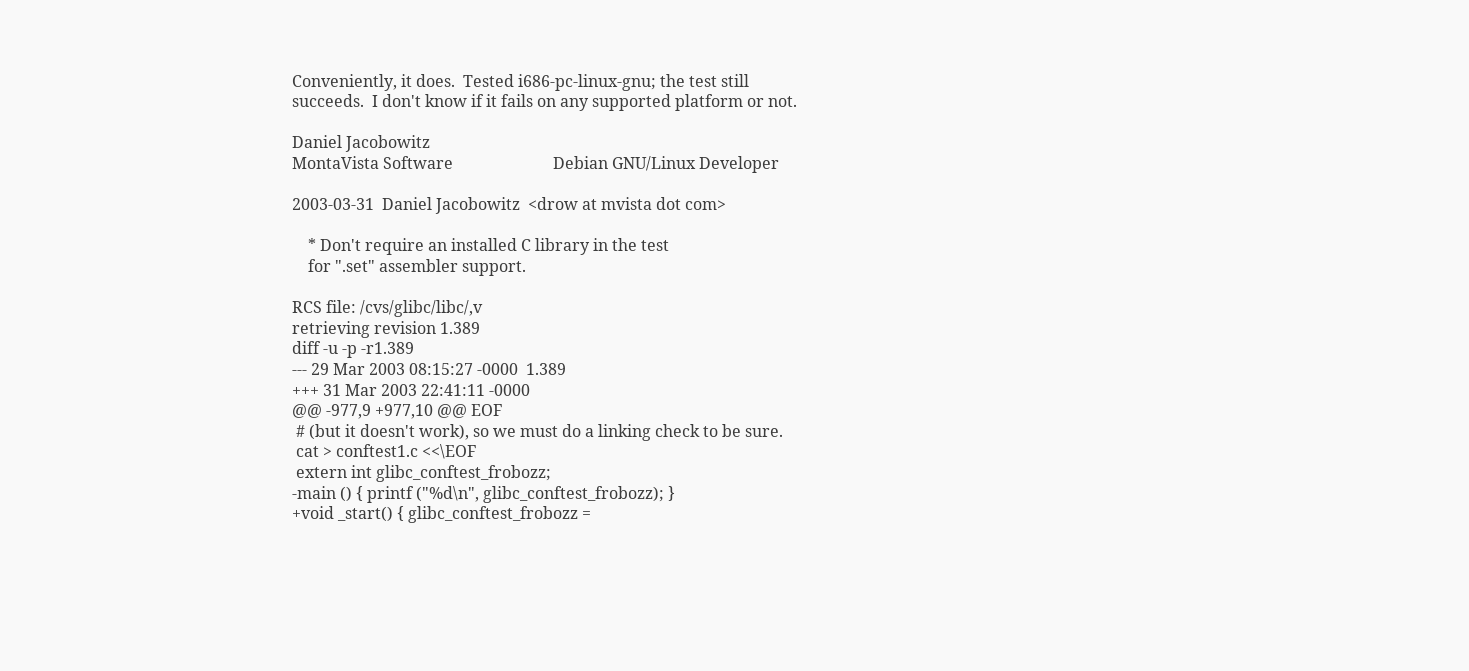Conveniently, it does.  Tested i686-pc-linux-gnu; the test still
succeeds.  I don't know if it fails on any supported platform or not.

Daniel Jacobowitz
MontaVista Software                         Debian GNU/Linux Developer

2003-03-31  Daniel Jacobowitz  <drow at mvista dot com>

    * Don't require an installed C library in the test
    for ".set" assembler support.

RCS file: /cvs/glibc/libc/,v
retrieving revision 1.389
diff -u -p -r1.389
--- 29 Mar 2003 08:15:27 -0000  1.389
+++ 31 Mar 2003 22:41:11 -0000
@@ -977,9 +977,10 @@ EOF
 # (but it doesn't work), so we must do a linking check to be sure.
 cat > conftest1.c <<\EOF
 extern int glibc_conftest_frobozz;
-main () { printf ("%d\n", glibc_conftest_frobozz); }
+void _start() { glibc_conftest_frobozz =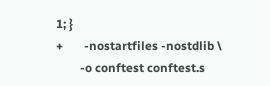1; }
+       -nostartfiles -nostdlib \
        -o conftest conftest.s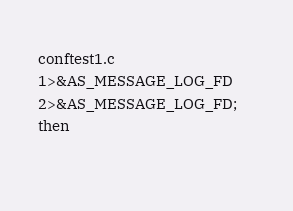conftest1.c 1>&AS_MESSAGE_LOG_FD 2>&AS_MESSAGE_LOG_FD; then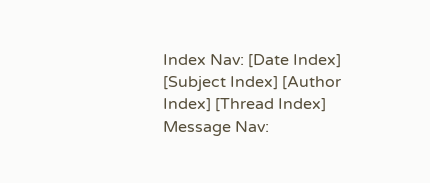Index Nav: [Date Index] [Subject Index] [Author Index] [Thread Index]
Message Nav: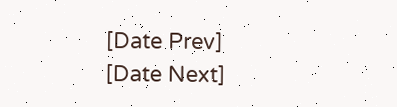[Date Prev] [Date Next]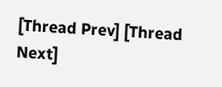[Thread Prev] [Thread Next]